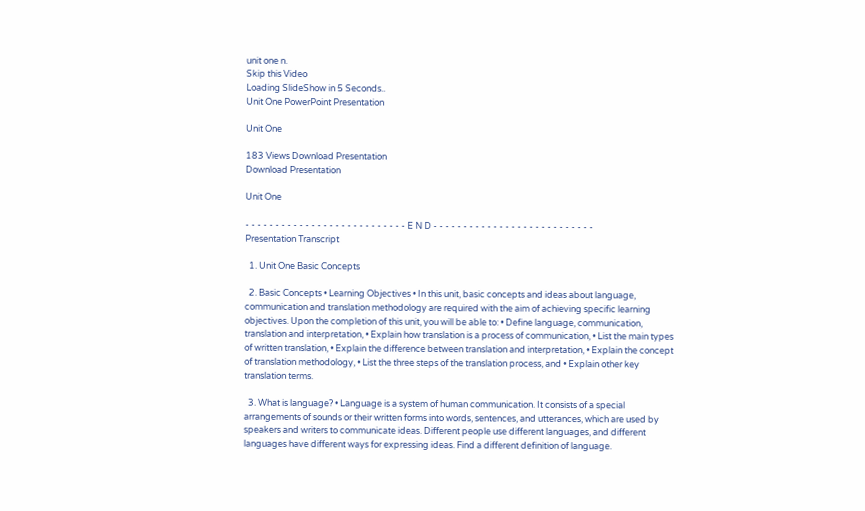unit one n.
Skip this Video
Loading SlideShow in 5 Seconds..
Unit One PowerPoint Presentation

Unit One

183 Views Download Presentation
Download Presentation

Unit One

- - - - - - - - - - - - - - - - - - - - - - - - - - - E N D - - - - - - - - - - - - - - - - - - - - - - - - - - -
Presentation Transcript

  1. Unit One Basic Concepts

  2. Basic Concepts • Learning Objectives • In this unit, basic concepts and ideas about language, communication and translation methodology are required with the aim of achieving specific learning objectives. Upon the completion of this unit, you will be able to: • Define language, communication, translation and interpretation, • Explain how translation is a process of communication, • List the main types of written translation, • Explain the difference between translation and interpretation, • Explain the concept of translation methodology, • List the three steps of the translation process, and • Explain other key translation terms.

  3. What is language? • Language is a system of human communication. It consists of a special arrangements of sounds or their written forms into words, sentences, and utterances, which are used by speakers and writers to communicate ideas. Different people use different languages, and different languages have different ways for expressing ideas. Find a different definition of language.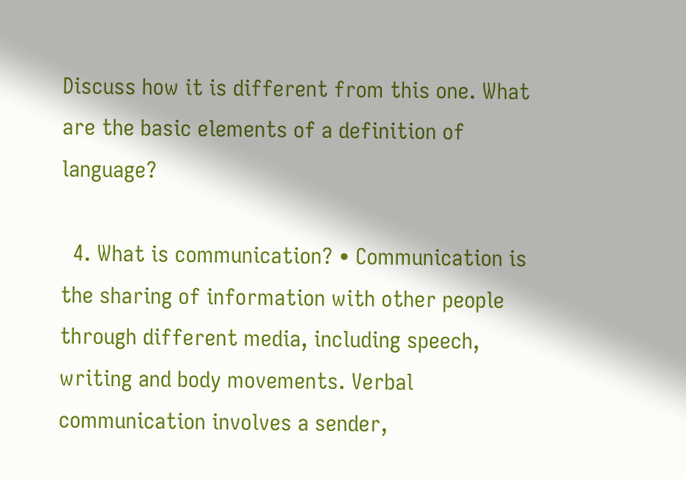Discuss how it is different from this one. What are the basic elements of a definition of language?

  4. What is communication? • Communication is the sharing of information with other people through different media, including speech, writing and body movements. Verbal communication involves a sender,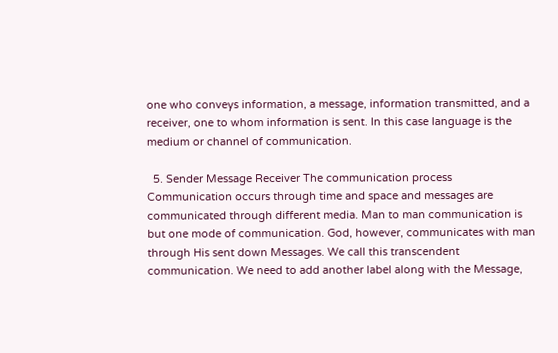one who conveys information, a message, information transmitted, and a receiver, one to whom information is sent. In this case language is the medium or channel of communication.

  5. Sender Message Receiver The communication process Communication occurs through time and space and messages are communicated through different media. Man to man communication is but one mode of communication. God, however, communicates with man through His sent down Messages. We call this transcendent communication. We need to add another label along with the Message,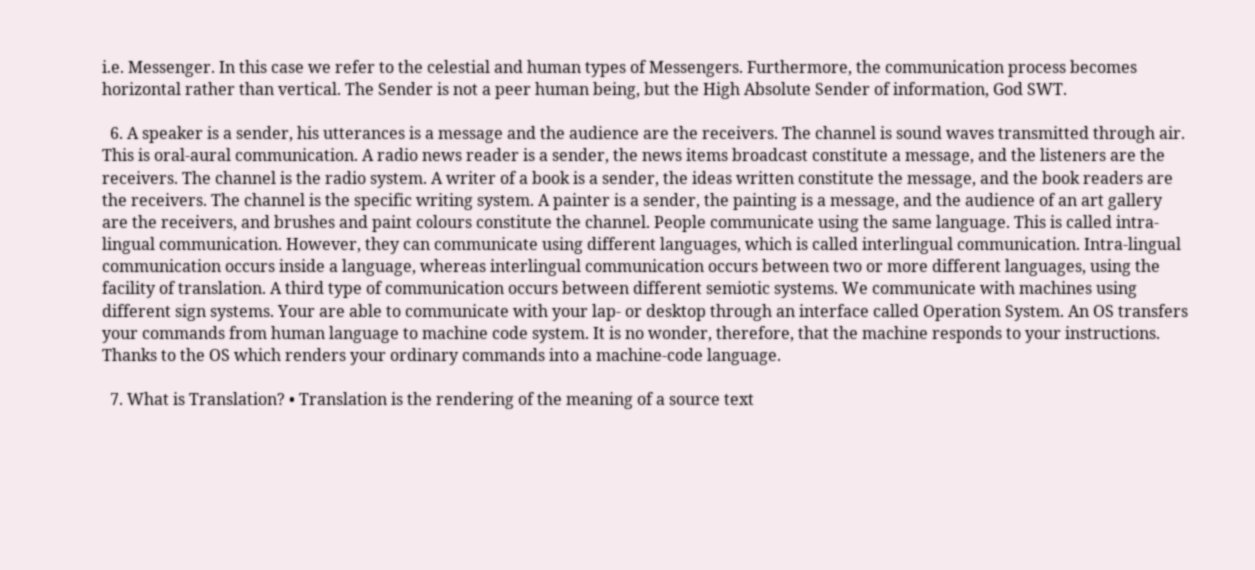i.e. Messenger. In this case we refer to the celestial and human types of Messengers. Furthermore, the communication process becomes horizontal rather than vertical. The Sender is not a peer human being, but the High Absolute Sender of information, God SWT.

  6. A speaker is a sender, his utterances is a message and the audience are the receivers. The channel is sound waves transmitted through air. This is oral-aural communication. A radio news reader is a sender, the news items broadcast constitute a message, and the listeners are the receivers. The channel is the radio system. A writer of a book is a sender, the ideas written constitute the message, and the book readers are the receivers. The channel is the specific writing system. A painter is a sender, the painting is a message, and the audience of an art gallery are the receivers, and brushes and paint colours constitute the channel. People communicate using the same language. This is called intra-lingual communication. However, they can communicate using different languages, which is called interlingual communication. Intra-lingual communication occurs inside a language, whereas interlingual communication occurs between two or more different languages, using the facility of translation. A third type of communication occurs between different semiotic systems. We communicate with machines using different sign systems. Your are able to communicate with your lap- or desktop through an interface called Operation System. An OS transfers your commands from human language to machine code system. It is no wonder, therefore, that the machine responds to your instructions. Thanks to the OS which renders your ordinary commands into a machine-code language.

  7. What is Translation? • Translation is the rendering of the meaning of a source text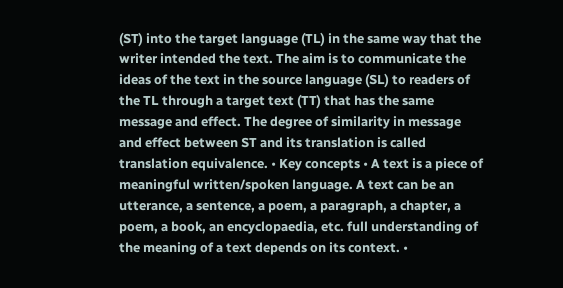(ST) into the target language (TL) in the same way that the writer intended the text. The aim is to communicate the ideas of the text in the source language (SL) to readers of the TL through a target text (TT) that has the same message and effect. The degree of similarity in message and effect between ST and its translation is called translation equivalence. • Key concepts • A text is a piece of meaningful written/spoken language. A text can be an utterance, a sentence, a poem, a paragraph, a chapter, a poem, a book, an encyclopaedia, etc. full understanding of the meaning of a text depends on its context. •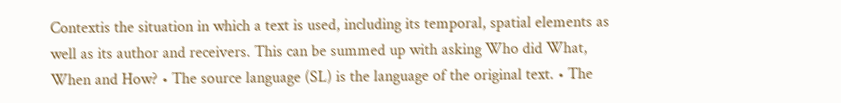Contextis the situation in which a text is used, including its temporal, spatial elements as well as its author and receivers. This can be summed up with asking Who did What, When and How? • The source language (SL) is the language of the original text. • The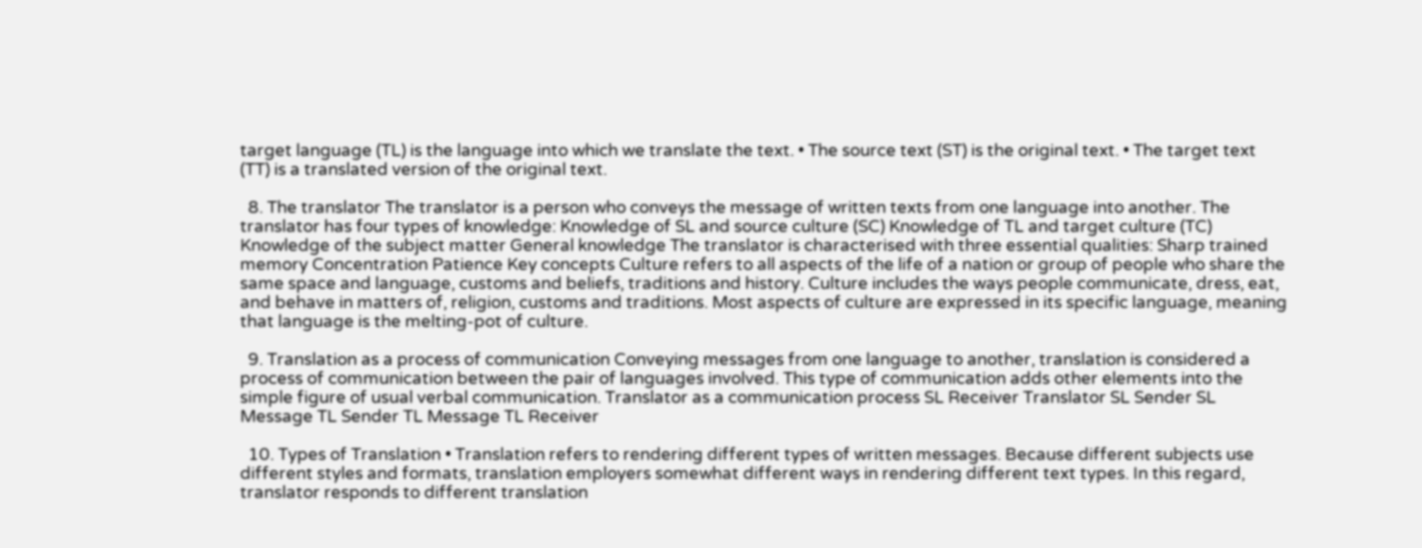target language (TL) is the language into which we translate the text. • The source text (ST) is the original text. • The target text (TT) is a translated version of the original text.

  8. The translator The translator is a person who conveys the message of written texts from one language into another. The translator has four types of knowledge: Knowledge of SL and source culture (SC) Knowledge of TL and target culture (TC) Knowledge of the subject matter General knowledge The translator is characterised with three essential qualities: Sharp trained memory Concentration Patience Key concepts Culture refers to all aspects of the life of a nation or group of people who share the same space and language, customs and beliefs, traditions and history. Culture includes the ways people communicate, dress, eat, and behave in matters of, religion, customs and traditions. Most aspects of culture are expressed in its specific language, meaning that language is the melting-pot of culture.

  9. Translation as a process of communication Conveying messages from one language to another, translation is considered a process of communication between the pair of languages involved. This type of communication adds other elements into the simple figure of usual verbal communication. Translator as a communication process SL Receiver Translator SL Sender SL Message TL Sender TL Message TL Receiver

  10. Types of Translation • Translation refers to rendering different types of written messages. Because different subjects use different styles and formats, translation employers somewhat different ways in rendering different text types. In this regard, translator responds to different translation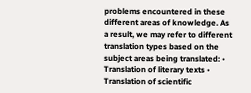problems encountered in these different areas of knowledge. As a result, we may refer to different translation types based on the subject areas being translated: • Translation of literary texts • Translation of scientific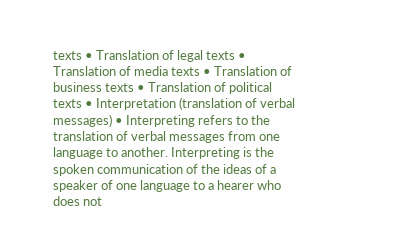texts • Translation of legal texts • Translation of media texts • Translation of business texts • Translation of political texts • Interpretation (translation of verbal messages) • Interpreting refers to the translation of verbal messages from one language to another. Interpreting is the spoken communication of the ideas of a speaker of one language to a hearer who does not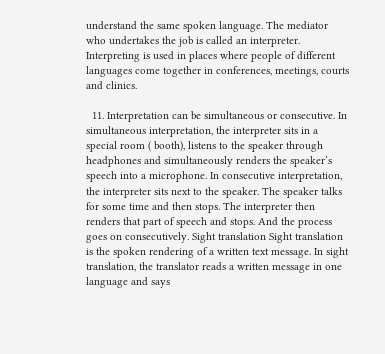understand the same spoken language. The mediator who undertakes the job is called an interpreter. Interpreting is used in places where people of different languages come together in conferences, meetings, courts and clinics.

  11. Interpretation can be simultaneous or consecutive. In simultaneous interpretation, the interpreter sits in a special room ( booth), listens to the speaker through headphones and simultaneously renders the speaker’s speech into a microphone. In consecutive interpretation, the interpreter sits next to the speaker. The speaker talks for some time and then stops. The interpreter then renders that part of speech and stops. And the process goes on consecutively. Sight translation Sight translation is the spoken rendering of a written text message. In sight translation, the translator reads a written message in one language and says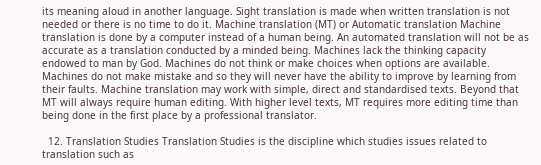its meaning aloud in another language. Sight translation is made when written translation is not needed or there is no time to do it. Machine translation (MT) or Automatic translation Machine translation is done by a computer instead of a human being. An automated translation will not be as accurate as a translation conducted by a minded being. Machines lack the thinking capacity endowed to man by God. Machines do not think or make choices when options are available. Machines do not make mistake and so they will never have the ability to improve by learning from their faults. Machine translation may work with simple, direct and standardised texts. Beyond that MT will always require human editing. With higher level texts, MT requires more editing time than being done in the first place by a professional translator.

  12. Translation Studies Translation Studies is the discipline which studies issues related to translation such as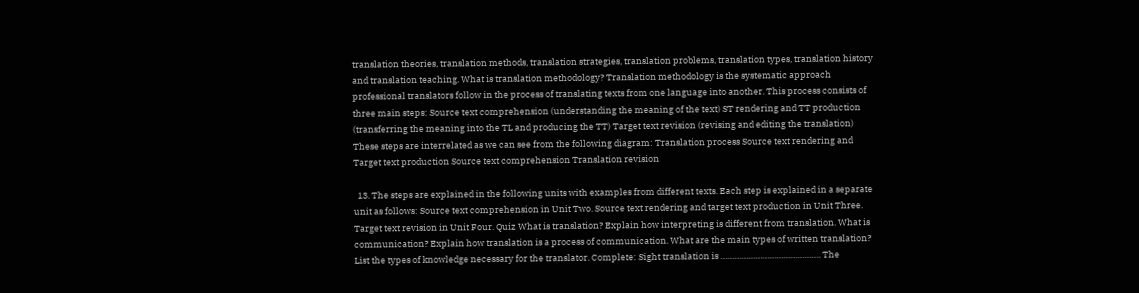translation theories, translation methods, translation strategies, translation problems, translation types, translation history and translation teaching. What is translation methodology? Translation methodology is the systematic approach professional translators follow in the process of translating texts from one language into another. This process consists of three main steps: Source text comprehension (understanding the meaning of the text) ST rendering and TT production (transferring the meaning into the TL and producing the TT) Target text revision (revising and editing the translation) These steps are interrelated as we can see from the following diagram: Translation process Source text rendering and Target text production Source text comprehension Translation revision

  13. The steps are explained in the following units with examples from different texts. Each step is explained in a separate unit as follows: Source text comprehension in Unit Two. Source text rendering and target text production in Unit Three. Target text revision in Unit Four. Quiz What is translation? Explain how interpreting is different from translation. What is communication? Explain how translation is a process of communication. What are the main types of written translation? List the types of knowledge necessary for the translator. Complete: Sight translation is ……………………………………. The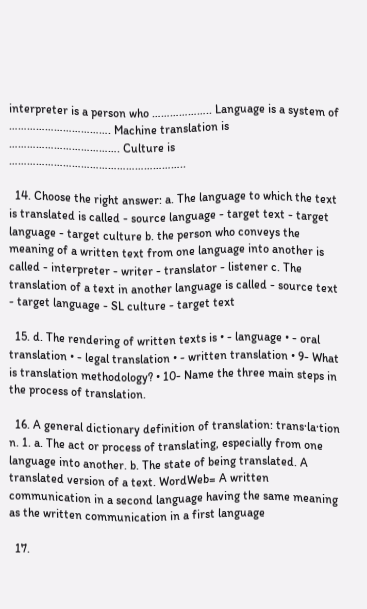interpreter is a person who ……………….. Language is a system of ……………………………. Machine translation is ………………………………. Culture is …………………………………………………..

  14. Choose the right answer: a. The language to which the text is translated is called - source language - target text - target language - target culture b. the person who conveys the meaning of a written text from one language into another is called - interpreter - writer - translator - listener c. The translation of a text in another language is called - source text - target language - SL culture - target text

  15. d. The rendering of written texts is • - language • - oral translation • - legal translation • - written translation • 9- What is translation methodology? • 10- Name the three main steps in the process of translation.

  16. A general dictionary definition of translation: trans·la·tion n. 1. a. The act or process of translating, especially from one language into another. b. The state of being translated. A translated version of a text. WordWeb= A written communication in a second language having the same meaning as the written communication in a first language

  17.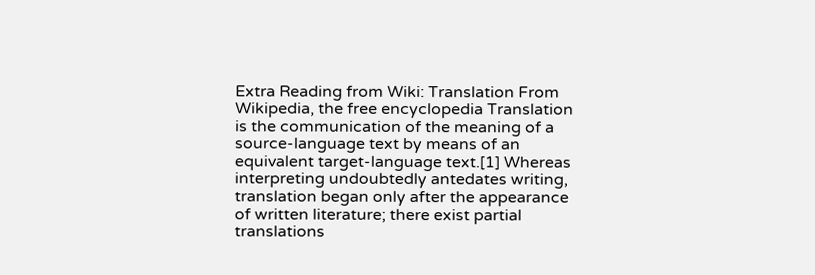Extra Reading from Wiki: Translation From Wikipedia, the free encyclopedia Translation is the communication of the meaning of a source-language text by means of an equivalent target-language text.[1] Whereas interpreting undoubtedly antedates writing, translation began only after the appearance of written literature; there exist partial translations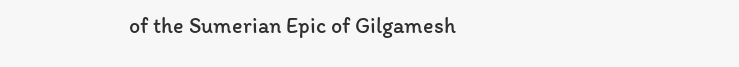of the Sumerian Epic of Gilgamesh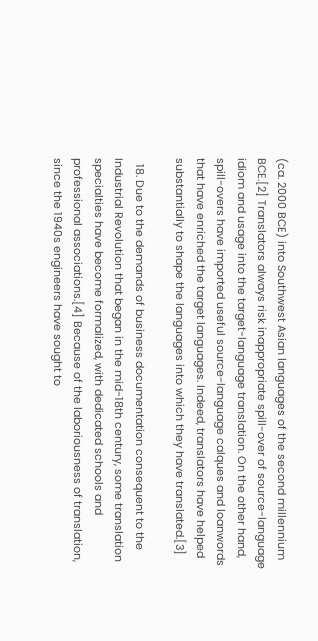(ca. 2000 BCE) into Southwest Asian languages of the second millennium BCE.[2] Translators always risk inappropriate spill-over of source-language idiom and usage into the target-language translation. On the other hand, spill-overs have imported useful source-language calques and loanwords that have enriched the target languages. Indeed, translators have helped substantially to shape the languages into which they have translated.[3]

  18. Due to the demands of business documentation consequent to the Industrial Revolution that began in the mid-18th century, some translation specialties have become formalized, with dedicated schools and professional associations.[4] Because of the laboriousness of translation, since the 1940s engineers have sought to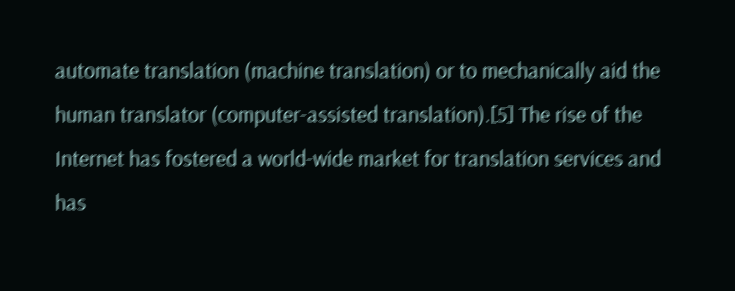automate translation (machine translation) or to mechanically aid the human translator (computer-assisted translation).[5] The rise of the Internet has fostered a world-wide market for translation services and has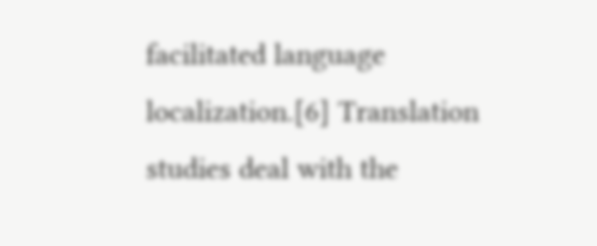facilitated language localization.[6] Translation studies deal with the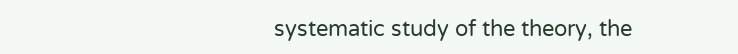systematic study of the theory, the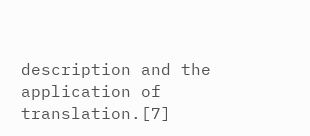description and the application of translation.[7]